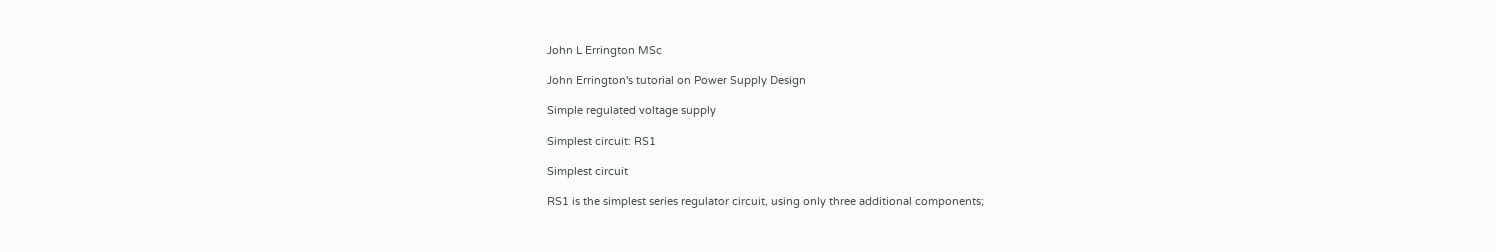John L Errington MSc

John Errington's tutorial on Power Supply Design

Simple regulated voltage supply

Simplest circuit: RS1

Simplest circuit

RS1 is the simplest series regulator circuit, using only three additional components;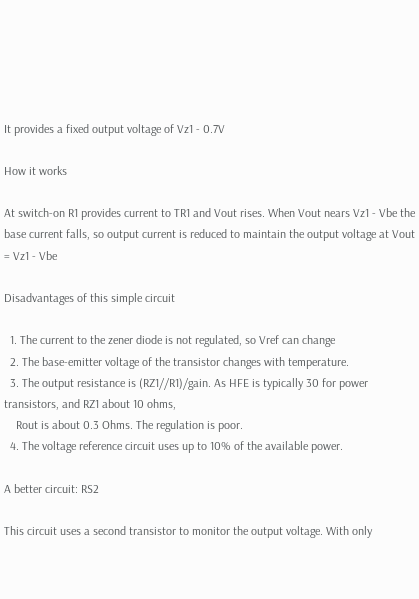It provides a fixed output voltage of Vz1 - 0.7V

How it works

At switch-on R1 provides current to TR1 and Vout rises. When Vout nears Vz1 - Vbe the base current falls, so output current is reduced to maintain the output voltage at Vout = Vz1 - Vbe

Disadvantages of this simple circuit

  1. The current to the zener diode is not regulated, so Vref can change
  2. The base-emitter voltage of the transistor changes with temperature.
  3. The output resistance is (RZ1//R1)/gain. As HFE is typically 30 for power transistors, and RZ1 about 10 ohms,
    Rout is about 0.3 Ohms. The regulation is poor.
  4. The voltage reference circuit uses up to 10% of the available power.

A better circuit: RS2

This circuit uses a second transistor to monitor the output voltage. With only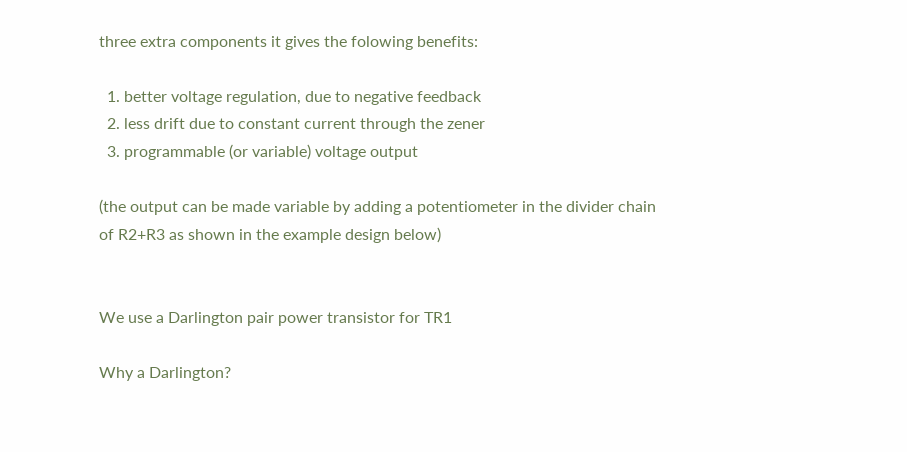three extra components it gives the folowing benefits:

  1. better voltage regulation, due to negative feedback
  2. less drift due to constant current through the zener
  3. programmable (or variable) voltage output

(the output can be made variable by adding a potentiometer in the divider chain of R2+R3 as shown in the example design below)


We use a Darlington pair power transistor for TR1

Why a Darlington?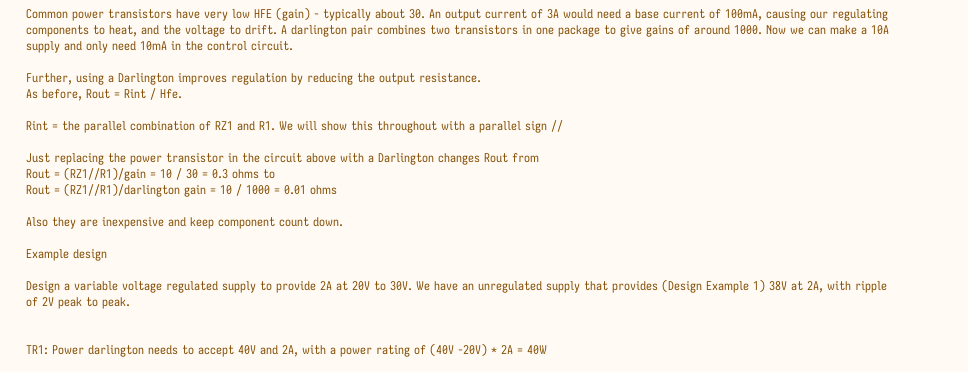Common power transistors have very low HFE (gain) - typically about 30. An output current of 3A would need a base current of 100mA, causing our regulating components to heat, and the voltage to drift. A darlington pair combines two transistors in one package to give gains of around 1000. Now we can make a 10A supply and only need 10mA in the control circuit.

Further, using a Darlington improves regulation by reducing the output resistance.
As before, Rout = Rint / Hfe.

Rint = the parallel combination of RZ1 and R1. We will show this throughout with a parallel sign //

Just replacing the power transistor in the circuit above with a Darlington changes Rout from
Rout = (RZ1//R1)/gain = 10 / 30 = 0.3 ohms to
Rout = (RZ1//R1)/darlington gain = 10 / 1000 = 0.01 ohms

Also they are inexpensive and keep component count down.

Example design

Design a variable voltage regulated supply to provide 2A at 20V to 30V. We have an unregulated supply that provides (Design Example 1) 38V at 2A, with ripple of 2V peak to peak.


TR1: Power darlington needs to accept 40V and 2A, with a power rating of (40V -20V) * 2A = 40W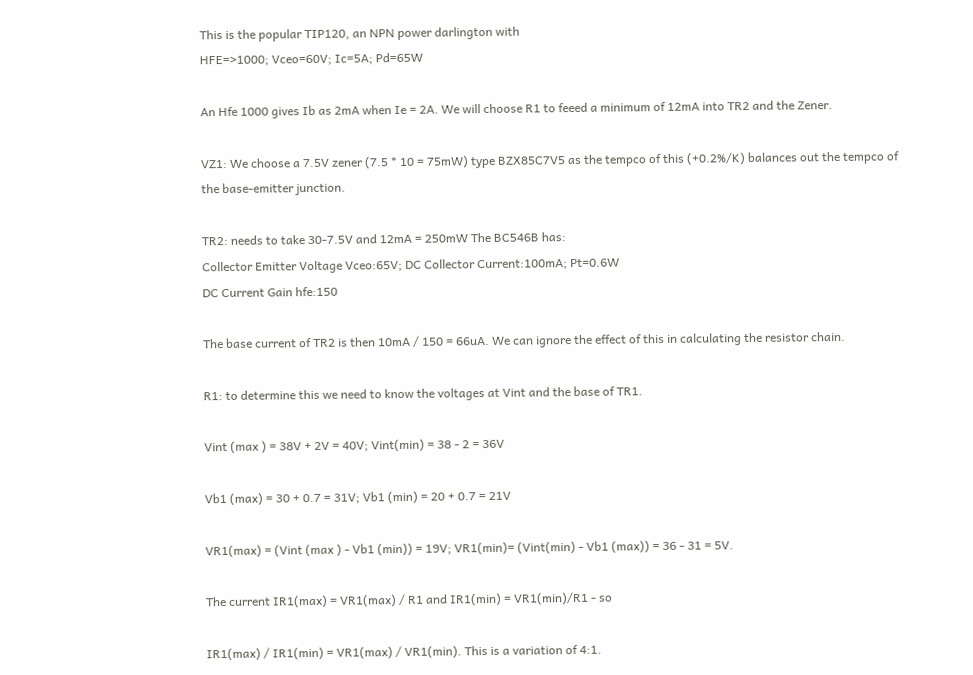This is the popular TIP120, an NPN power darlington with
HFE=>1000; Vceo=60V; Ic=5A; Pd=65W

An Hfe 1000 gives Ib as 2mA when Ie = 2A. We will choose R1 to feeed a minimum of 12mA into TR2 and the Zener.

VZ1: We choose a 7.5V zener (7.5 * 10 = 75mW) type BZX85C7V5 as the tempco of this (+0.2%/K) balances out the tempco of the base-emitter junction.

TR2: needs to take 30-7.5V and 12mA = 250mW The BC546B has:
Collector Emitter Voltage Vceo:65V; DC Collector Current:100mA; Pt=0.6W
DC Current Gain hfe:150

The base current of TR2 is then 10mA / 150 = 66uA. We can ignore the effect of this in calculating the resistor chain.

R1: to determine this we need to know the voltages at Vint and the base of TR1.

Vint (max ) = 38V + 2V = 40V; Vint(min) = 38 - 2 = 36V

Vb1 (max) = 30 + 0.7 = 31V; Vb1 (min) = 20 + 0.7 = 21V

VR1(max) = (Vint (max ) - Vb1 (min)) = 19V; VR1(min)= (Vint(min) - Vb1 (max)) = 36 - 31 = 5V.

The current IR1(max) = VR1(max) / R1 and IR1(min) = VR1(min)/R1 - so

IR1(max) / IR1(min) = VR1(max) / VR1(min). This is a variation of 4:1.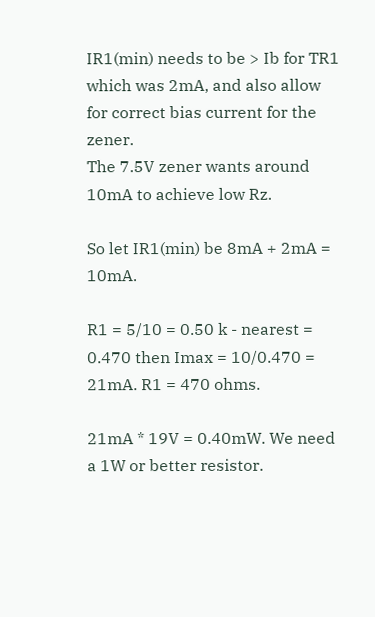IR1(min) needs to be > Ib for TR1 which was 2mA, and also allow for correct bias current for the zener.
The 7.5V zener wants around 10mA to achieve low Rz.

So let IR1(min) be 8mA + 2mA = 10mA.

R1 = 5/10 = 0.50 k - nearest = 0.470 then Imax = 10/0.470 = 21mA. R1 = 470 ohms.

21mA * 19V = 0.40mW. We need a 1W or better resistor.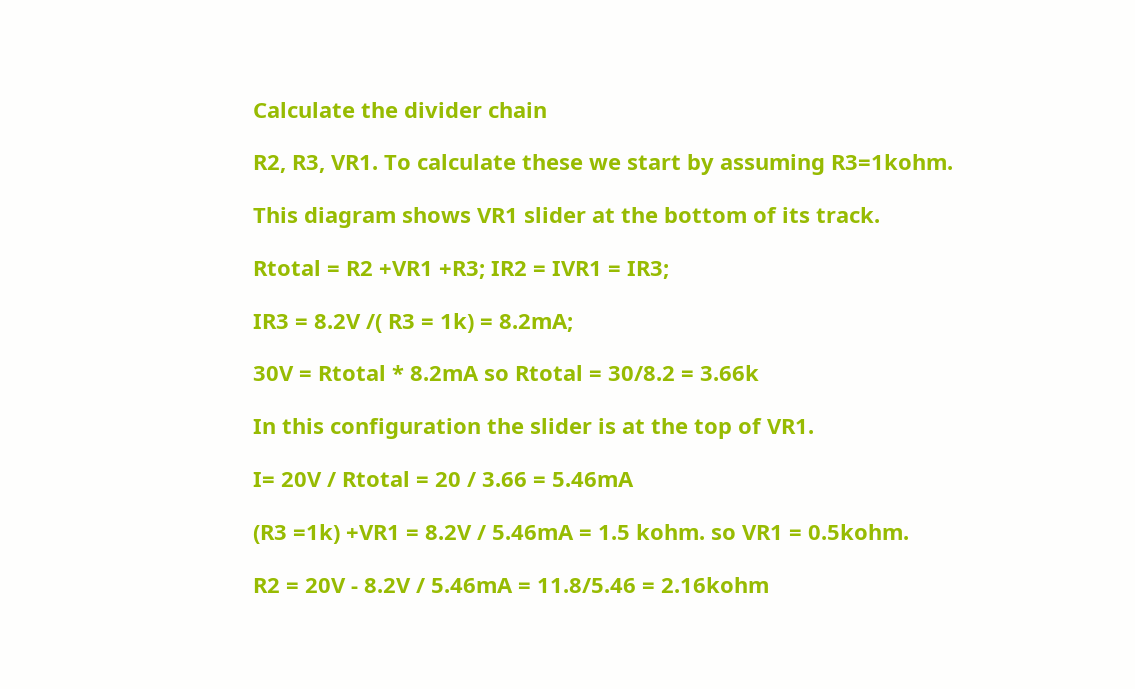Calculate the divider chain

R2, R3, VR1. To calculate these we start by assuming R3=1kohm.

This diagram shows VR1 slider at the bottom of its track.

Rtotal = R2 +VR1 +R3; IR2 = IVR1 = IR3;

IR3 = 8.2V /( R3 = 1k) = 8.2mA;

30V = Rtotal * 8.2mA so Rtotal = 30/8.2 = 3.66k

In this configuration the slider is at the top of VR1.

I= 20V / Rtotal = 20 / 3.66 = 5.46mA

(R3 =1k) +VR1 = 8.2V / 5.46mA = 1.5 kohm. so VR1 = 0.5kohm.

R2 = 20V - 8.2V / 5.46mA = 11.8/5.46 = 2.16kohm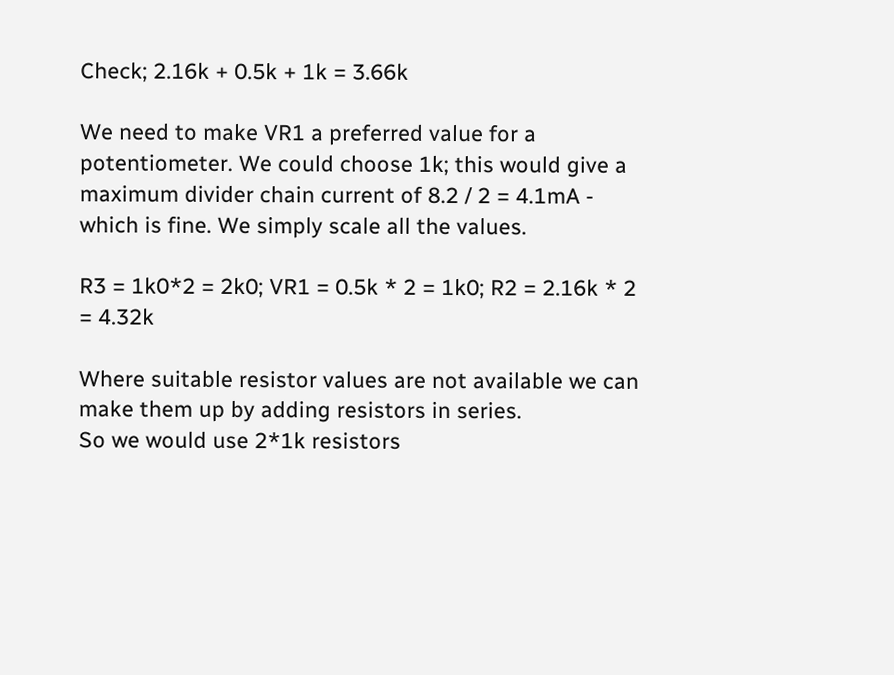Check; 2.16k + 0.5k + 1k = 3.66k

We need to make VR1 a preferred value for a potentiometer. We could choose 1k; this would give a maximum divider chain current of 8.2 / 2 = 4.1mA - which is fine. We simply scale all the values.

R3 = 1k0*2 = 2k0; VR1 = 0.5k * 2 = 1k0; R2 = 2.16k * 2 = 4.32k

Where suitable resistor values are not available we can make them up by adding resistors in series.
So we would use 2*1k resistors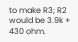to make R3; R2 would be 3.9k + 430 ohm.